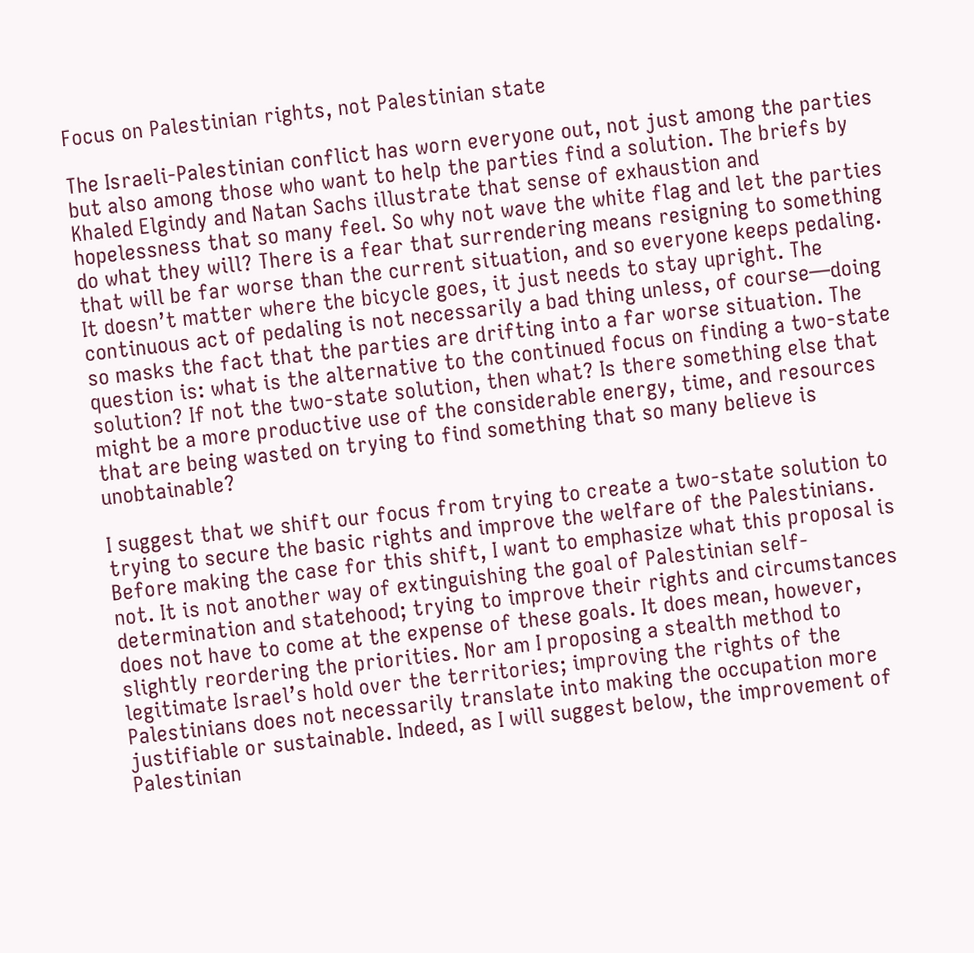Focus on Palestinian rights, not Palestinian state

The Israeli-Palestinian conflict has worn everyone out, not just among the parties but also among those who want to help the parties find a solution. The briefs by Khaled Elgindy and Natan Sachs illustrate that sense of exhaustion and hopelessness that so many feel. So why not wave the white flag and let the parties do what they will? There is a fear that surrendering means resigning to something that will be far worse than the current situation, and so everyone keeps pedaling. It doesn’t matter where the bicycle goes, it just needs to stay upright. The continuous act of pedaling is not necessarily a bad thing unless, of course—doing so masks the fact that the parties are drifting into a far worse situation. The question is: what is the alternative to the continued focus on finding a two-state solution? If not the two-state solution, then what? Is there something else that might be a more productive use of the considerable energy, time, and resources that are being wasted on trying to find something that so many believe is unobtainable?

I suggest that we shift our focus from trying to create a two-state solution to trying to secure the basic rights and improve the welfare of the Palestinians. Before making the case for this shift, I want to emphasize what this proposal is not. It is not another way of extinguishing the goal of Palestinian self-determination and statehood; trying to improve their rights and circumstances does not have to come at the expense of these goals. It does mean, however, slightly reordering the priorities. Nor am I proposing a stealth method to legitimate Israel’s hold over the territories; improving the rights of the Palestinians does not necessarily translate into making the occupation more justifiable or sustainable. Indeed, as I will suggest below, the improvement of Palestinian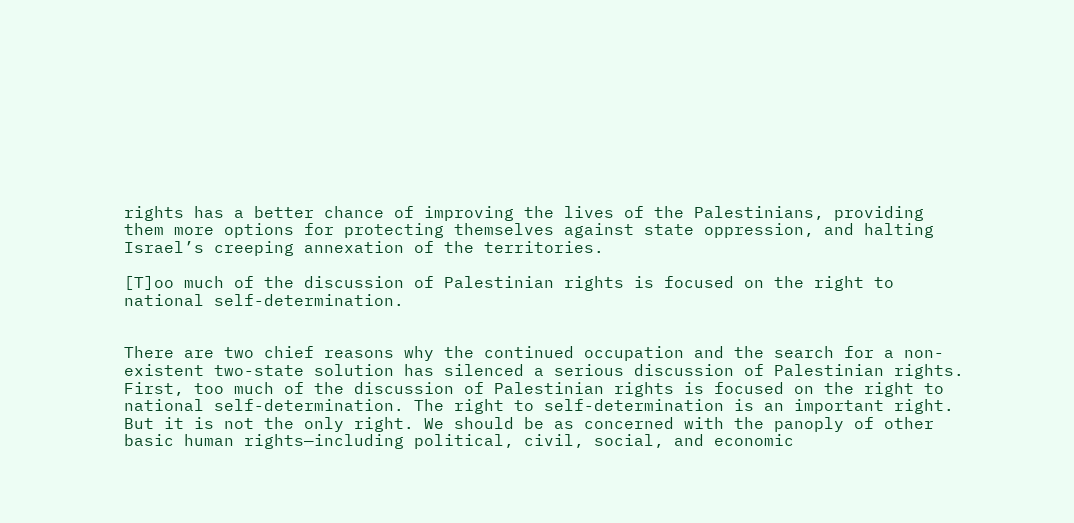rights has a better chance of improving the lives of the Palestinians, providing them more options for protecting themselves against state oppression, and halting Israel’s creeping annexation of the territories.

[T]oo much of the discussion of Palestinian rights is focused on the right to national self-determination.


There are two chief reasons why the continued occupation and the search for a non-existent two-state solution has silenced a serious discussion of Palestinian rights. First, too much of the discussion of Palestinian rights is focused on the right to national self-determination. The right to self-determination is an important right. But it is not the only right. We should be as concerned with the panoply of other basic human rights—including political, civil, social, and economic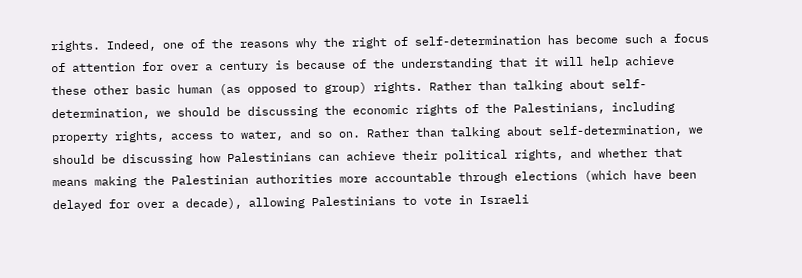rights. Indeed, one of the reasons why the right of self-determination has become such a focus of attention for over a century is because of the understanding that it will help achieve these other basic human (as opposed to group) rights. Rather than talking about self-determination, we should be discussing the economic rights of the Palestinians, including property rights, access to water, and so on. Rather than talking about self-determination, we should be discussing how Palestinians can achieve their political rights, and whether that means making the Palestinian authorities more accountable through elections (which have been delayed for over a decade), allowing Palestinians to vote in Israeli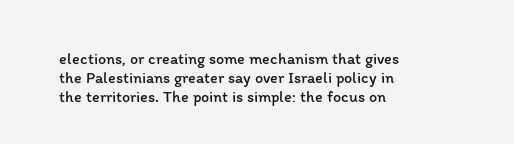elections, or creating some mechanism that gives the Palestinians greater say over Israeli policy in the territories. The point is simple: the focus on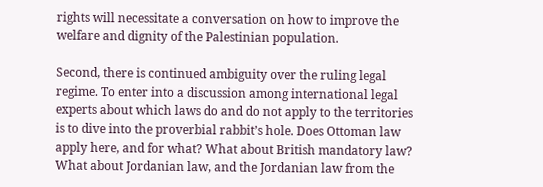rights will necessitate a conversation on how to improve the welfare and dignity of the Palestinian population.

Second, there is continued ambiguity over the ruling legal regime. To enter into a discussion among international legal experts about which laws do and do not apply to the territories is to dive into the proverbial rabbit’s hole. Does Ottoman law apply here, and for what? What about British mandatory law? What about Jordanian law, and the Jordanian law from the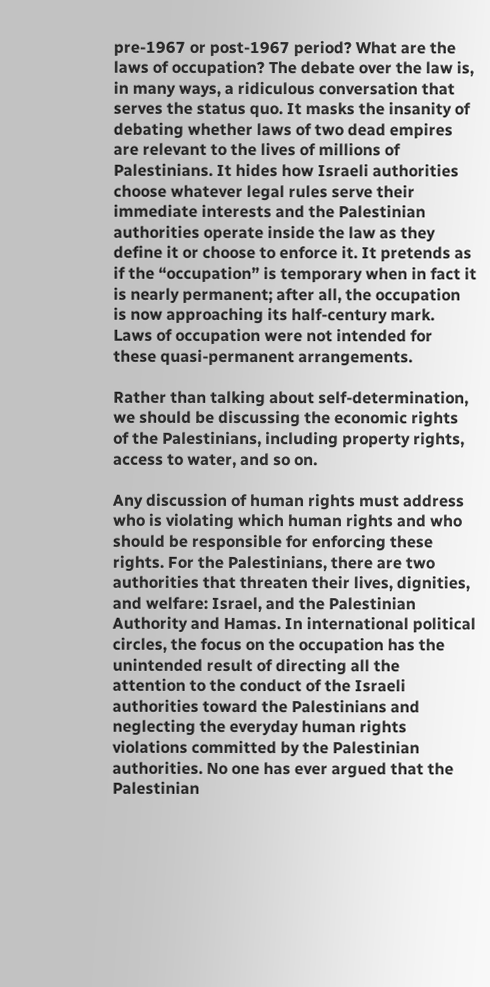pre-1967 or post-1967 period? What are the laws of occupation? The debate over the law is, in many ways, a ridiculous conversation that serves the status quo. It masks the insanity of debating whether laws of two dead empires are relevant to the lives of millions of Palestinians. It hides how Israeli authorities choose whatever legal rules serve their immediate interests and the Palestinian authorities operate inside the law as they define it or choose to enforce it. It pretends as if the “occupation” is temporary when in fact it is nearly permanent; after all, the occupation is now approaching its half-century mark. Laws of occupation were not intended for these quasi-permanent arrangements.

Rather than talking about self-determination, we should be discussing the economic rights of the Palestinians, including property rights, access to water, and so on.

Any discussion of human rights must address who is violating which human rights and who should be responsible for enforcing these rights. For the Palestinians, there are two authorities that threaten their lives, dignities, and welfare: Israel, and the Palestinian Authority and Hamas. In international political circles, the focus on the occupation has the unintended result of directing all the attention to the conduct of the Israeli authorities toward the Palestinians and neglecting the everyday human rights violations committed by the Palestinian authorities. No one has ever argued that the Palestinian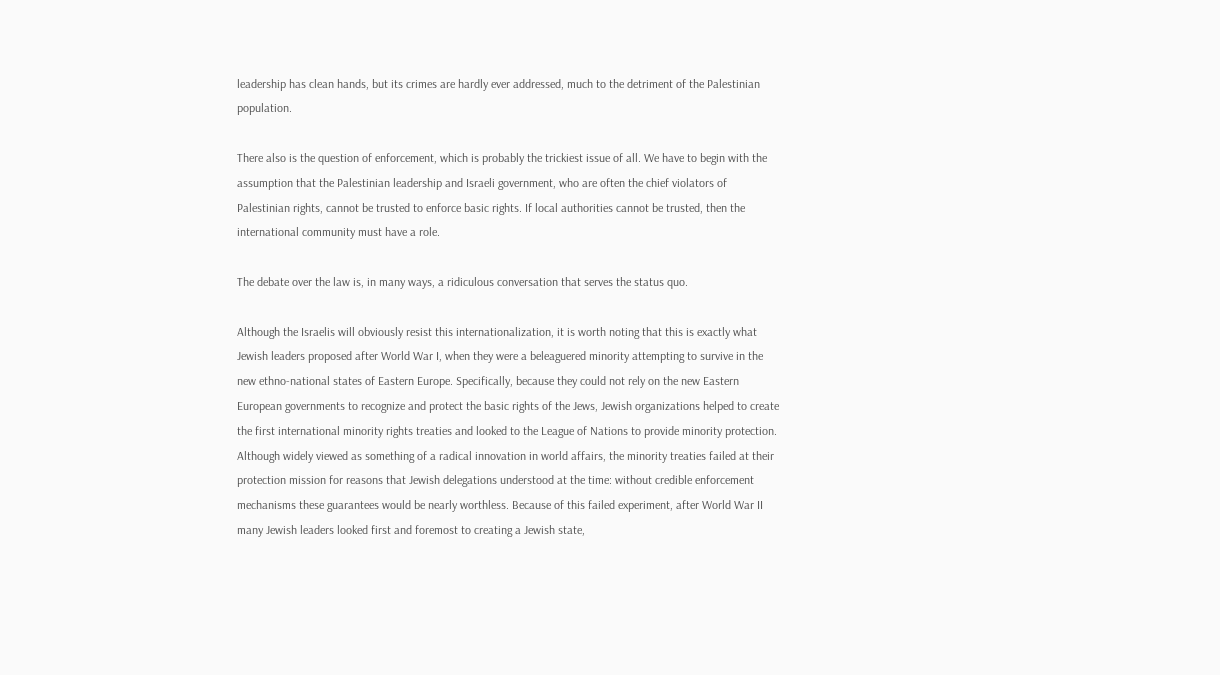leadership has clean hands, but its crimes are hardly ever addressed, much to the detriment of the Palestinian population.

There also is the question of enforcement, which is probably the trickiest issue of all. We have to begin with the assumption that the Palestinian leadership and Israeli government, who are often the chief violators of Palestinian rights, cannot be trusted to enforce basic rights. If local authorities cannot be trusted, then the international community must have a role.

The debate over the law is, in many ways, a ridiculous conversation that serves the status quo.

Although the Israelis will obviously resist this internationalization, it is worth noting that this is exactly what Jewish leaders proposed after World War I, when they were a beleaguered minority attempting to survive in the new ethno-national states of Eastern Europe. Specifically, because they could not rely on the new Eastern European governments to recognize and protect the basic rights of the Jews, Jewish organizations helped to create the first international minority rights treaties and looked to the League of Nations to provide minority protection. Although widely viewed as something of a radical innovation in world affairs, the minority treaties failed at their protection mission for reasons that Jewish delegations understood at the time: without credible enforcement mechanisms these guarantees would be nearly worthless. Because of this failed experiment, after World War II many Jewish leaders looked first and foremost to creating a Jewish state,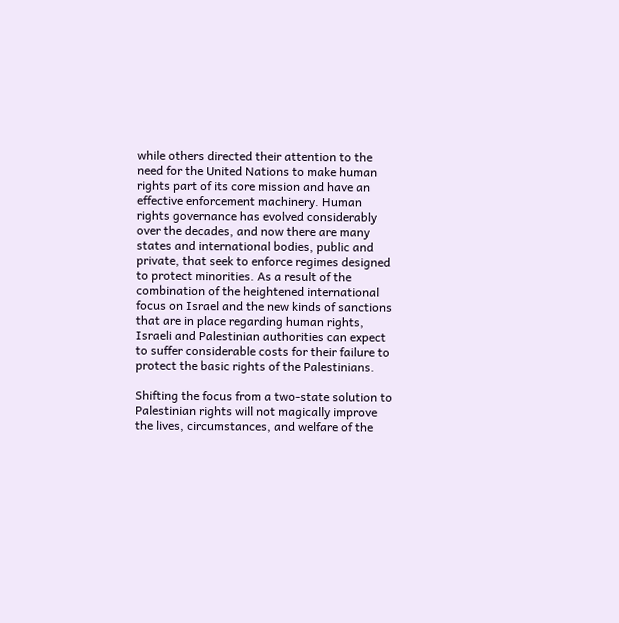while others directed their attention to the need for the United Nations to make human rights part of its core mission and have an effective enforcement machinery. Human rights governance has evolved considerably over the decades, and now there are many states and international bodies, public and private, that seek to enforce regimes designed to protect minorities. As a result of the combination of the heightened international focus on Israel and the new kinds of sanctions that are in place regarding human rights, Israeli and Palestinian authorities can expect to suffer considerable costs for their failure to protect the basic rights of the Palestinians.

Shifting the focus from a two-state solution to Palestinian rights will not magically improve the lives, circumstances, and welfare of the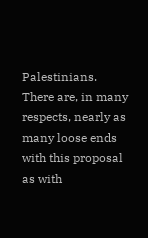Palestinians. There are, in many respects, nearly as many loose ends with this proposal as with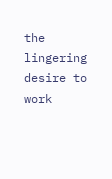the lingering desire to work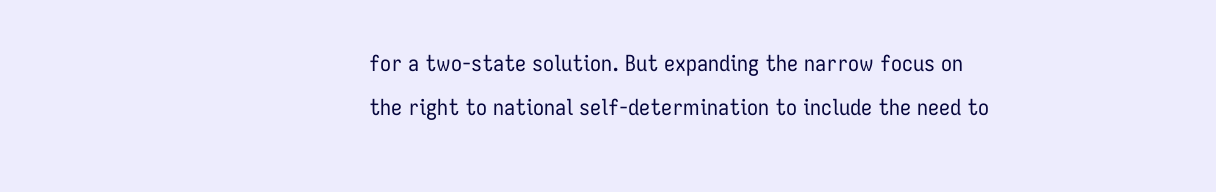for a two-state solution. But expanding the narrow focus on the right to national self-determination to include the need to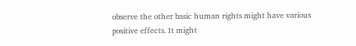observe the other basic human rights might have various positive effects. It might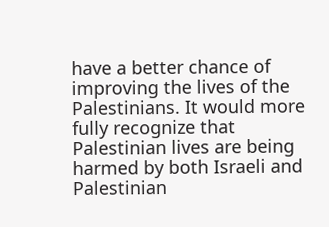have a better chance of improving the lives of the Palestinians. It would more fully recognize that Palestinian lives are being harmed by both Israeli and Palestinian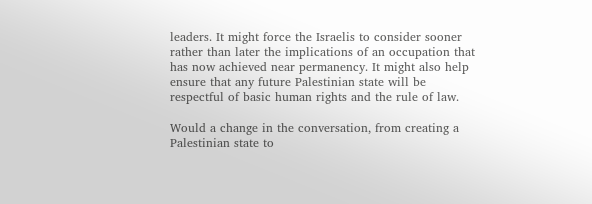leaders. It might force the Israelis to consider sooner rather than later the implications of an occupation that has now achieved near permanency. It might also help ensure that any future Palestinian state will be respectful of basic human rights and the rule of law.

Would a change in the conversation, from creating a Palestinian state to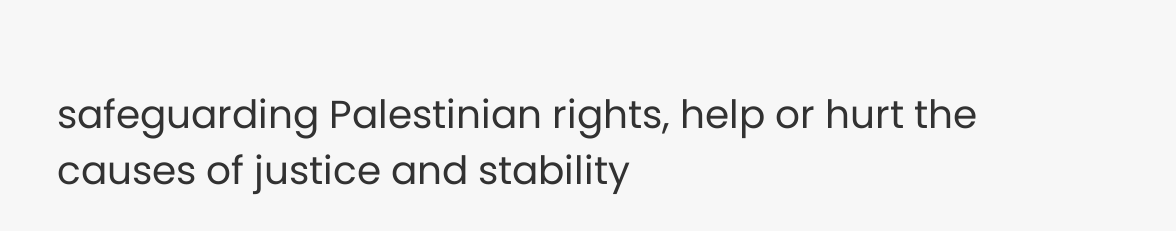safeguarding Palestinian rights, help or hurt the causes of justice and stability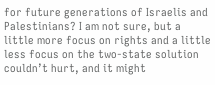for future generations of Israelis and Palestinians? I am not sure, but a little more focus on rights and a little less focus on the two-state solution couldn’t hurt, and it might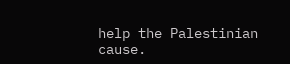help the Palestinian cause.